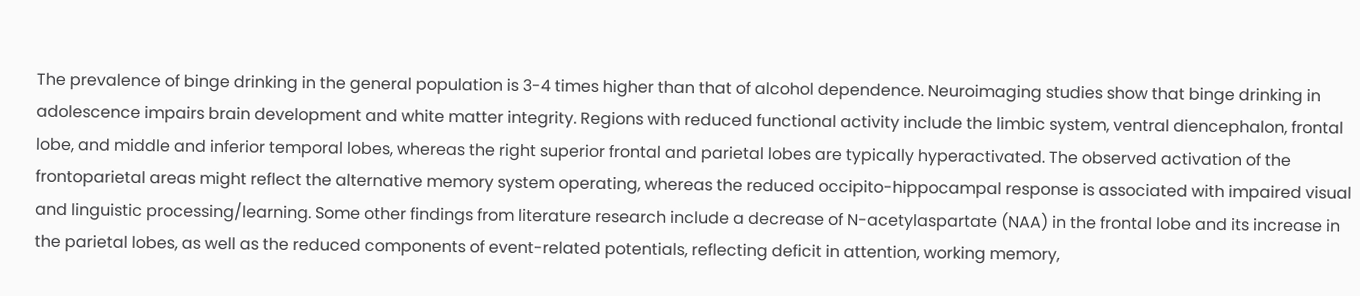The prevalence of binge drinking in the general population is 3-4 times higher than that of alcohol dependence. Neuroimaging studies show that binge drinking in adolescence impairs brain development and white matter integrity. Regions with reduced functional activity include the limbic system, ventral diencephalon, frontal lobe, and middle and inferior temporal lobes, whereas the right superior frontal and parietal lobes are typically hyperactivated. The observed activation of the frontoparietal areas might reflect the alternative memory system operating, whereas the reduced occipito-hippocampal response is associated with impaired visual and linguistic processing/learning. Some other findings from literature research include a decrease of N-acetylaspartate (NAA) in the frontal lobe and its increase in the parietal lobes, as well as the reduced components of event-related potentials, reflecting deficit in attention, working memory,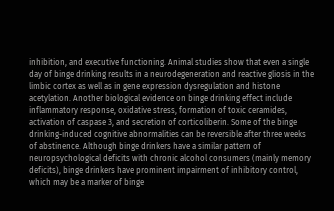inhibition, and executive functioning. Animal studies show that even a single day of binge drinking results in a neurodegeneration and reactive gliosis in the limbic cortex as well as in gene expression dysregulation and histone acetylation. Another biological evidence on binge drinking effect include inflammatory response, oxidative stress, formation of toxic ceramides, activation of caspase 3, and secretion of corticoliberin. Some of the binge drinking-induced cognitive abnormalities can be reversible after three weeks of abstinence. Although binge drinkers have a similar pattern of neuropsychological deficits with chronic alcohol consumers (mainly memory deficits), binge drinkers have prominent impairment of inhibitory control, which may be a marker of binge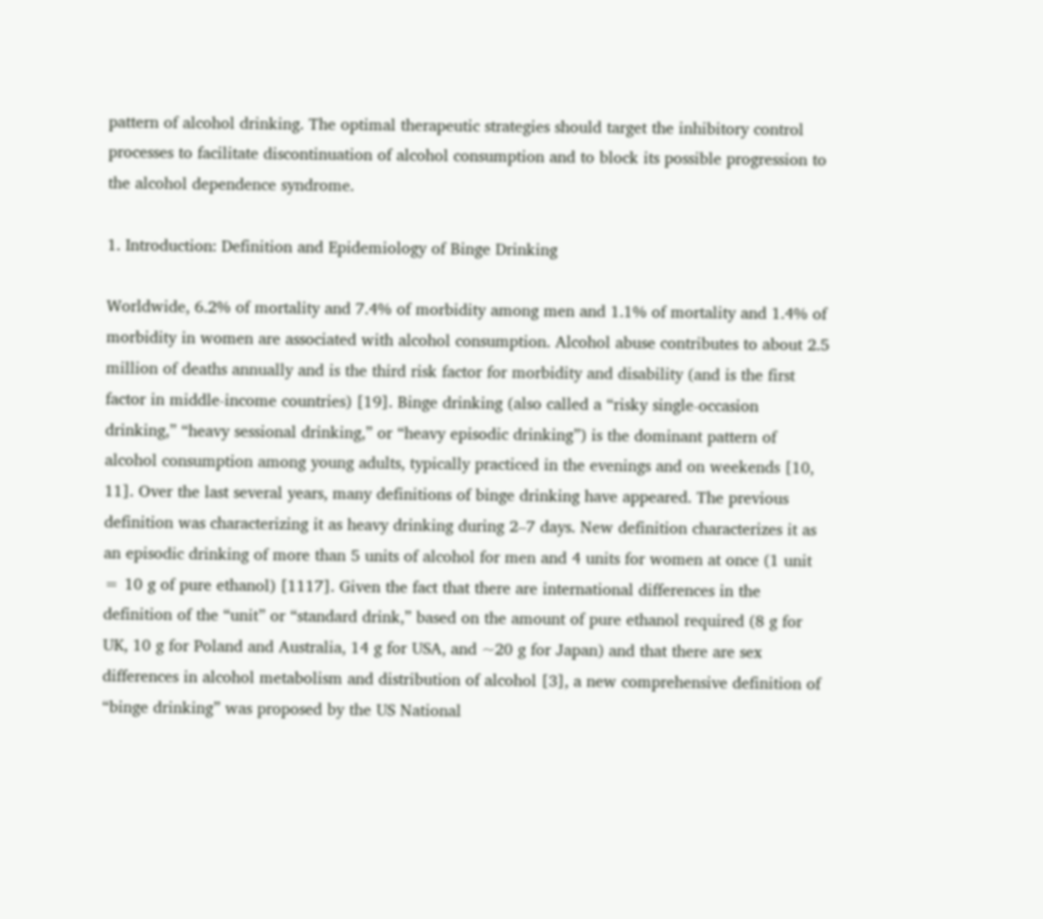pattern of alcohol drinking. The optimal therapeutic strategies should target the inhibitory control processes to facilitate discontinuation of alcohol consumption and to block its possible progression to the alcohol dependence syndrome.

1. Introduction: Definition and Epidemiology of Binge Drinking

Worldwide, 6.2% of mortality and 7.4% of morbidity among men and 1.1% of mortality and 1.4% of morbidity in women are associated with alcohol consumption. Alcohol abuse contributes to about 2.5 million of deaths annually and is the third risk factor for morbidity and disability (and is the first factor in middle-income countries) [19]. Binge drinking (also called a “risky single-occasion drinking,” “heavy sessional drinking,” or “heavy episodic drinking”) is the dominant pattern of alcohol consumption among young adults, typically practiced in the evenings and on weekends [10, 11]. Over the last several years, many definitions of binge drinking have appeared. The previous definition was characterizing it as heavy drinking during 2–7 days. New definition characterizes it as an episodic drinking of more than 5 units of alcohol for men and 4 units for women at once (1 unit = 10 g of pure ethanol) [1117]. Given the fact that there are international differences in the definition of the “unit” or “standard drink,” based on the amount of pure ethanol required (8 g for UK, 10 g for Poland and Australia, 14 g for USA, and ~20 g for Japan) and that there are sex differences in alcohol metabolism and distribution of alcohol [3], a new comprehensive definition of “binge drinking” was proposed by the US National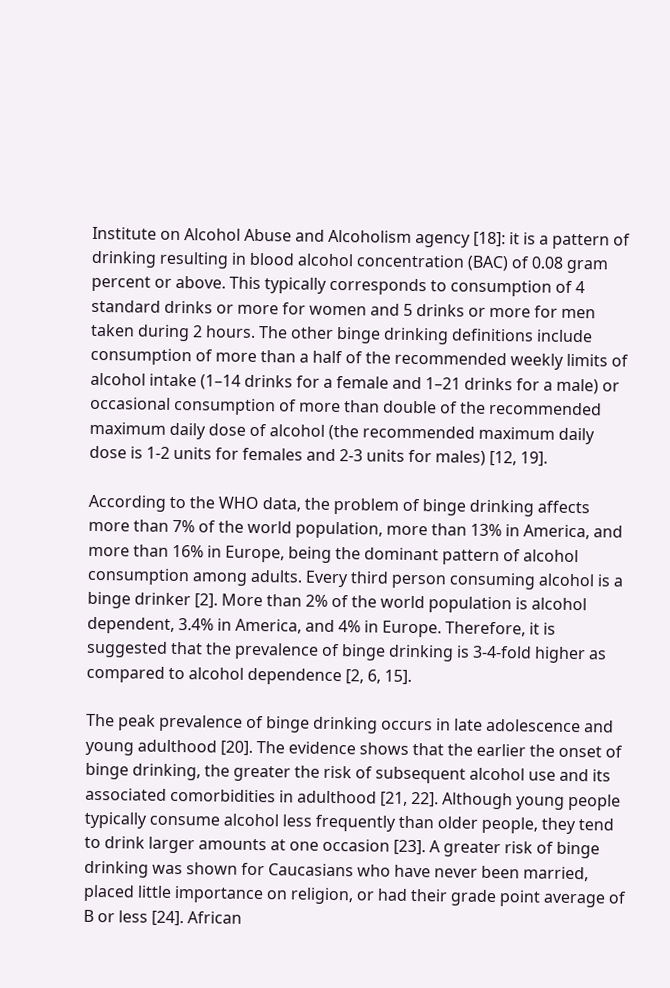Institute on Alcohol Abuse and Alcoholism agency [18]: it is a pattern of drinking resulting in blood alcohol concentration (BAC) of 0.08 gram percent or above. This typically corresponds to consumption of 4 standard drinks or more for women and 5 drinks or more for men taken during 2 hours. The other binge drinking definitions include consumption of more than a half of the recommended weekly limits of alcohol intake (1–14 drinks for a female and 1–21 drinks for a male) or occasional consumption of more than double of the recommended maximum daily dose of alcohol (the recommended maximum daily dose is 1-2 units for females and 2-3 units for males) [12, 19].

According to the WHO data, the problem of binge drinking affects more than 7% of the world population, more than 13% in America, and more than 16% in Europe, being the dominant pattern of alcohol consumption among adults. Every third person consuming alcohol is a binge drinker [2]. More than 2% of the world population is alcohol dependent, 3.4% in America, and 4% in Europe. Therefore, it is suggested that the prevalence of binge drinking is 3-4-fold higher as compared to alcohol dependence [2, 6, 15].

The peak prevalence of binge drinking occurs in late adolescence and young adulthood [20]. The evidence shows that the earlier the onset of binge drinking, the greater the risk of subsequent alcohol use and its associated comorbidities in adulthood [21, 22]. Although young people typically consume alcohol less frequently than older people, they tend to drink larger amounts at one occasion [23]. A greater risk of binge drinking was shown for Caucasians who have never been married, placed little importance on religion, or had their grade point average of B or less [24]. African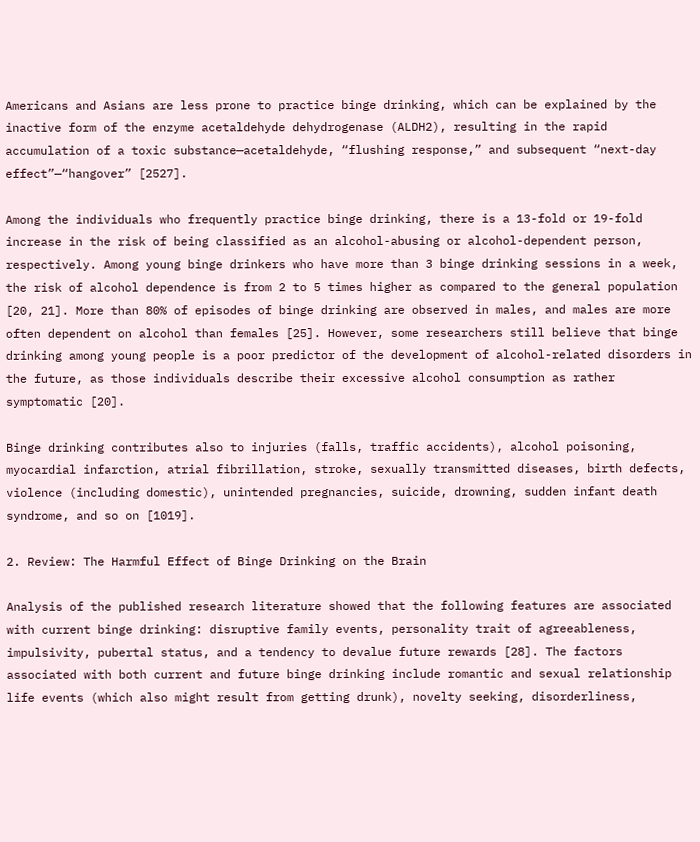Americans and Asians are less prone to practice binge drinking, which can be explained by the inactive form of the enzyme acetaldehyde dehydrogenase (ALDH2), resulting in the rapid accumulation of a toxic substance—acetaldehyde, “flushing response,” and subsequent “next-day effect”—“hangover” [2527].

Among the individuals who frequently practice binge drinking, there is a 13-fold or 19-fold increase in the risk of being classified as an alcohol-abusing or alcohol-dependent person, respectively. Among young binge drinkers who have more than 3 binge drinking sessions in a week, the risk of alcohol dependence is from 2 to 5 times higher as compared to the general population [20, 21]. More than 80% of episodes of binge drinking are observed in males, and males are more often dependent on alcohol than females [25]. However, some researchers still believe that binge drinking among young people is a poor predictor of the development of alcohol-related disorders in the future, as those individuals describe their excessive alcohol consumption as rather symptomatic [20].

Binge drinking contributes also to injuries (falls, traffic accidents), alcohol poisoning, myocardial infarction, atrial fibrillation, stroke, sexually transmitted diseases, birth defects, violence (including domestic), unintended pregnancies, suicide, drowning, sudden infant death syndrome, and so on [1019].

2. Review: The Harmful Effect of Binge Drinking on the Brain

Analysis of the published research literature showed that the following features are associated with current binge drinking: disruptive family events, personality trait of agreeableness, impulsivity, pubertal status, and a tendency to devalue future rewards [28]. The factors associated with both current and future binge drinking include romantic and sexual relationship life events (which also might result from getting drunk), novelty seeking, disorderliness,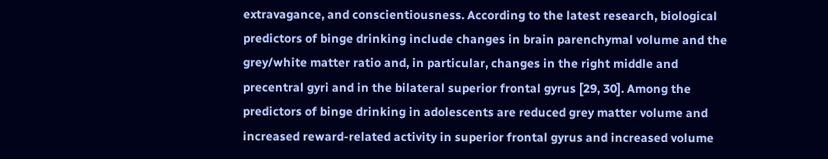extravagance, and conscientiousness. According to the latest research, biological predictors of binge drinking include changes in brain parenchymal volume and the grey/white matter ratio and, in particular, changes in the right middle and precentral gyri and in the bilateral superior frontal gyrus [29, 30]. Among the predictors of binge drinking in adolescents are reduced grey matter volume and increased reward-related activity in superior frontal gyrus and increased volume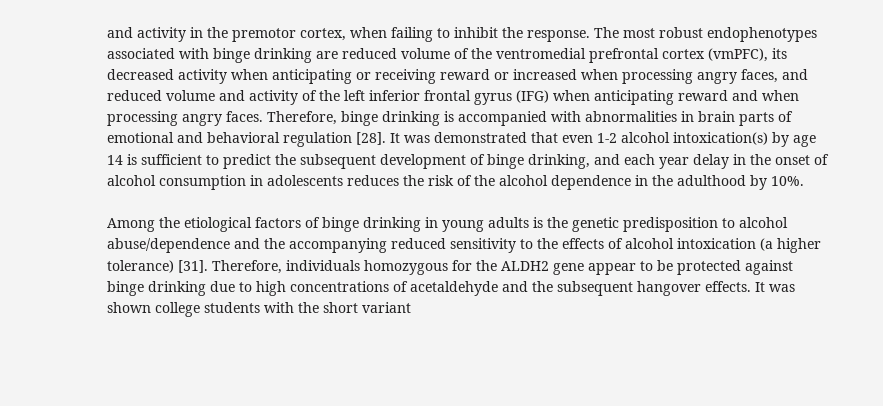and activity in the premotor cortex, when failing to inhibit the response. The most robust endophenotypes associated with binge drinking are reduced volume of the ventromedial prefrontal cortex (vmPFC), its decreased activity when anticipating or receiving reward or increased when processing angry faces, and reduced volume and activity of the left inferior frontal gyrus (IFG) when anticipating reward and when processing angry faces. Therefore, binge drinking is accompanied with abnormalities in brain parts of emotional and behavioral regulation [28]. It was demonstrated that even 1-2 alcohol intoxication(s) by age 14 is sufficient to predict the subsequent development of binge drinking, and each year delay in the onset of alcohol consumption in adolescents reduces the risk of the alcohol dependence in the adulthood by 10%.

Among the etiological factors of binge drinking in young adults is the genetic predisposition to alcohol abuse/dependence and the accompanying reduced sensitivity to the effects of alcohol intoxication (a higher tolerance) [31]. Therefore, individuals homozygous for the ALDH2 gene appear to be protected against binge drinking due to high concentrations of acetaldehyde and the subsequent hangover effects. It was shown college students with the short variant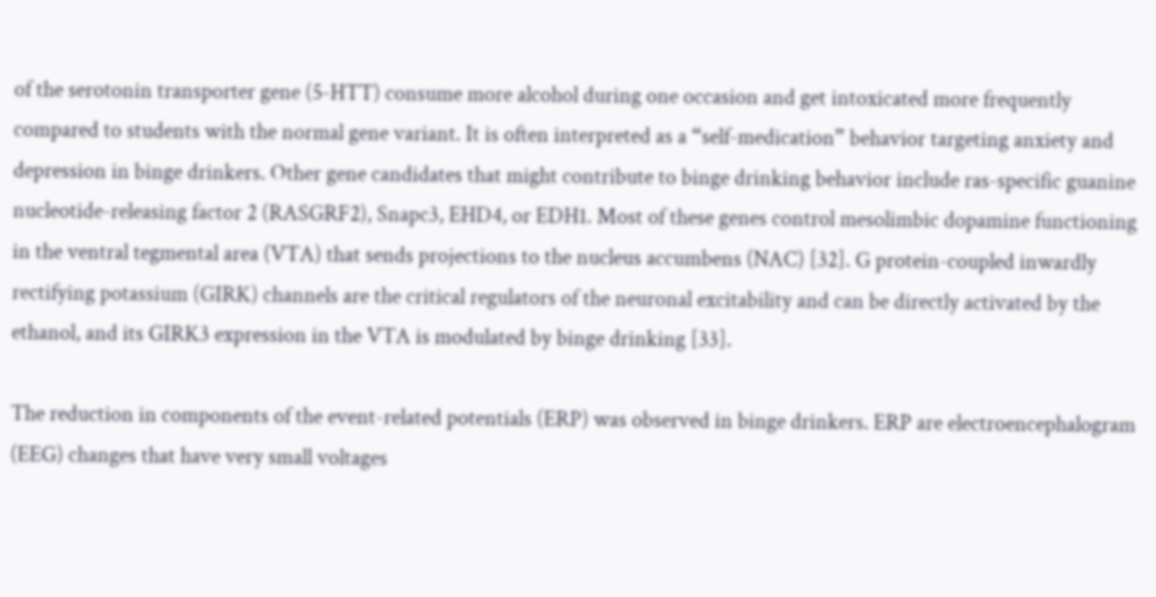of the serotonin transporter gene (5-HTT) consume more alcohol during one occasion and get intoxicated more frequently compared to students with the normal gene variant. It is often interpreted as a “self-medication” behavior targeting anxiety and depression in binge drinkers. Other gene candidates that might contribute to binge drinking behavior include ras-specific guanine nucleotide-releasing factor 2 (RASGRF2), Snapc3, EHD4, or EDH1. Most of these genes control mesolimbic dopamine functioning in the ventral tegmental area (VTA) that sends projections to the nucleus accumbens (NAC) [32]. G protein-coupled inwardly rectifying potassium (GIRK) channels are the critical regulators of the neuronal excitability and can be directly activated by the ethanol, and its GIRK3 expression in the VTA is modulated by binge drinking [33].

The reduction in components of the event-related potentials (ERP) was observed in binge drinkers. ERP are electroencephalogram (EEG) changes that have very small voltages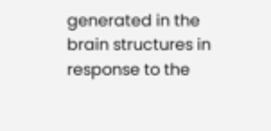generated in the brain structures in response to the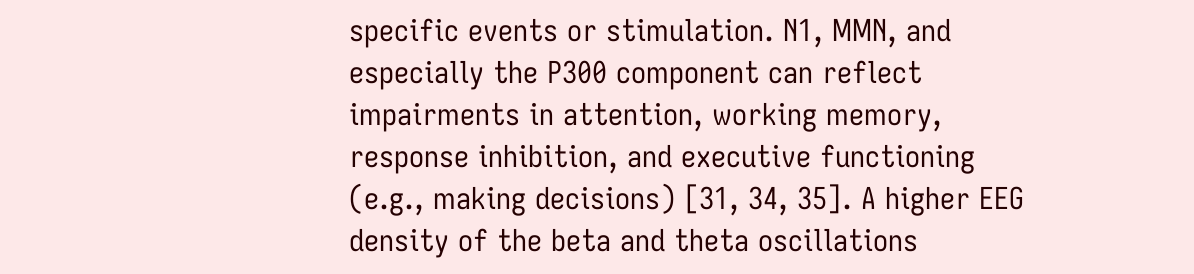specific events or stimulation. N1, MMN, and especially the P300 component can reflect impairments in attention, working memory, response inhibition, and executive functioning (e.g., making decisions) [31, 34, 35]. A higher EEG density of the beta and theta oscillations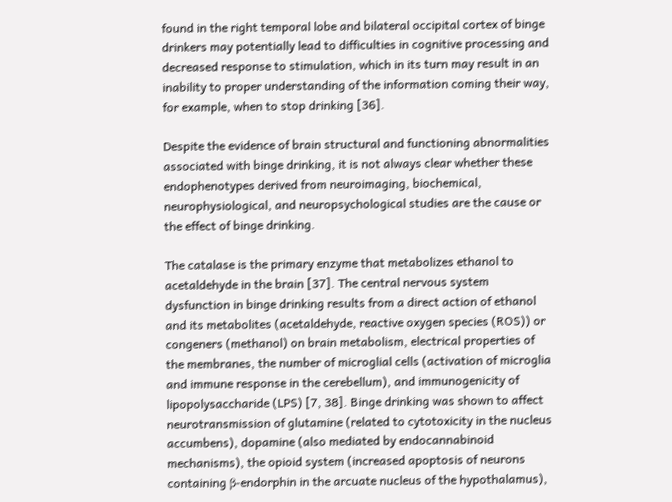found in the right temporal lobe and bilateral occipital cortex of binge drinkers may potentially lead to difficulties in cognitive processing and decreased response to stimulation, which in its turn may result in an inability to proper understanding of the information coming their way, for example, when to stop drinking [36].

Despite the evidence of brain structural and functioning abnormalities associated with binge drinking, it is not always clear whether these endophenotypes derived from neuroimaging, biochemical, neurophysiological, and neuropsychological studies are the cause or the effect of binge drinking.

The catalase is the primary enzyme that metabolizes ethanol to acetaldehyde in the brain [37]. The central nervous system dysfunction in binge drinking results from a direct action of ethanol and its metabolites (acetaldehyde, reactive oxygen species (ROS)) or congeners (methanol) on brain metabolism, electrical properties of the membranes, the number of microglial cells (activation of microglia and immune response in the cerebellum), and immunogenicity of lipopolysaccharide (LPS) [7, 38]. Binge drinking was shown to affect neurotransmission of glutamine (related to cytotoxicity in the nucleus accumbens), dopamine (also mediated by endocannabinoid mechanisms), the opioid system (increased apoptosis of neurons containing β-endorphin in the arcuate nucleus of the hypothalamus),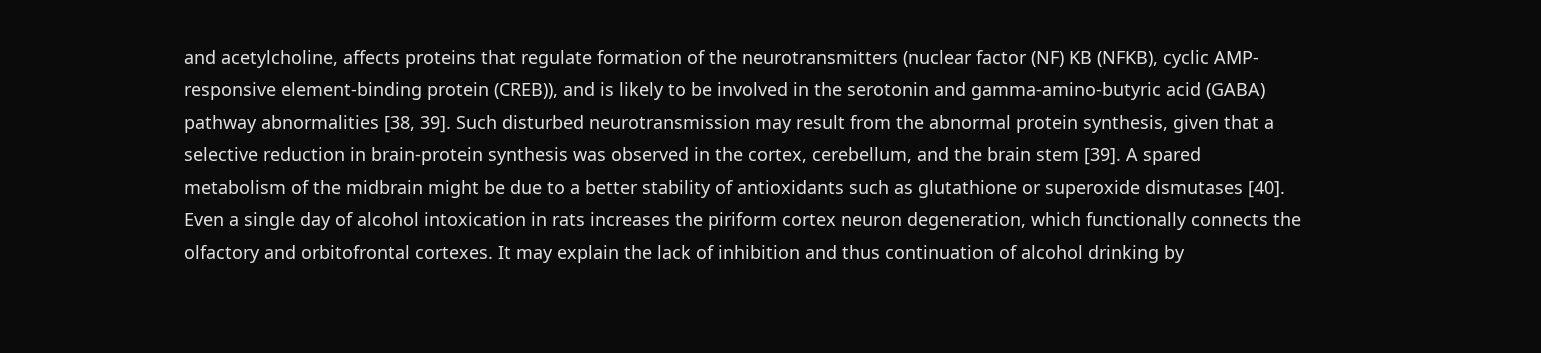and acetylcholine, affects proteins that regulate formation of the neurotransmitters (nuclear factor (NF) KB (NFKB), cyclic AMP-responsive element-binding protein (CREB)), and is likely to be involved in the serotonin and gamma-amino-butyric acid (GABA) pathway abnormalities [38, 39]. Such disturbed neurotransmission may result from the abnormal protein synthesis, given that a selective reduction in brain-protein synthesis was observed in the cortex, cerebellum, and the brain stem [39]. A spared metabolism of the midbrain might be due to a better stability of antioxidants such as glutathione or superoxide dismutases [40]. Even a single day of alcohol intoxication in rats increases the piriform cortex neuron degeneration, which functionally connects the olfactory and orbitofrontal cortexes. It may explain the lack of inhibition and thus continuation of alcohol drinking by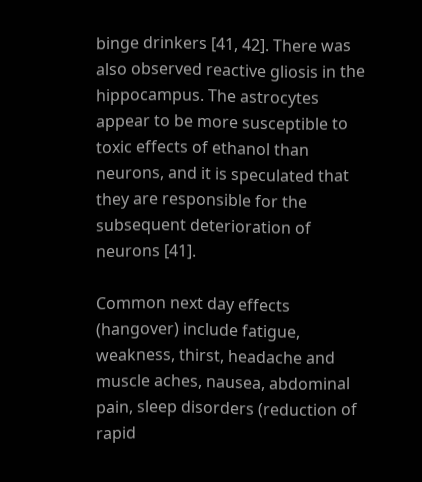binge drinkers [41, 42]. There was also observed reactive gliosis in the hippocampus. The astrocytes appear to be more susceptible to toxic effects of ethanol than neurons, and it is speculated that they are responsible for the subsequent deterioration of neurons [41].

Common next day effects (hangover) include fatigue, weakness, thirst, headache and muscle aches, nausea, abdominal pain, sleep disorders (reduction of rapid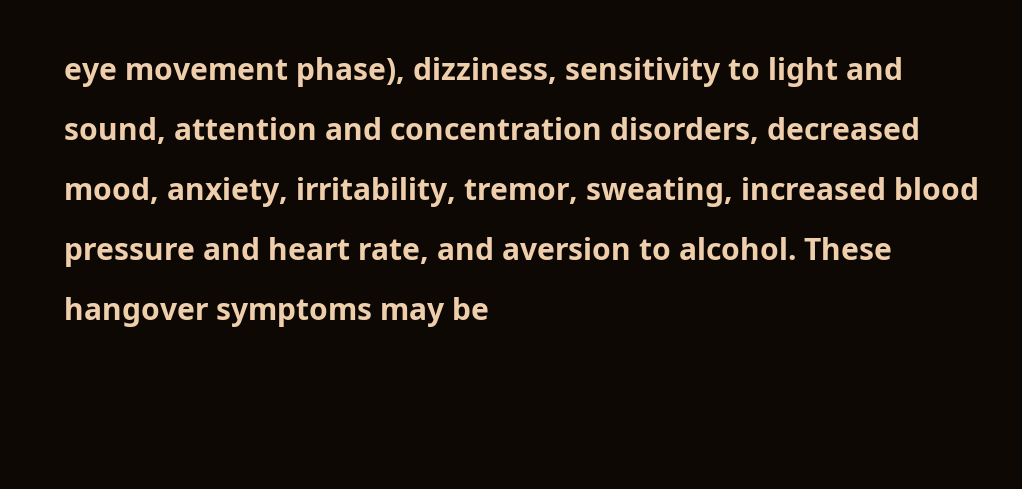eye movement phase), dizziness, sensitivity to light and sound, attention and concentration disorders, decreased mood, anxiety, irritability, tremor, sweating, increased blood pressure and heart rate, and aversion to alcohol. These hangover symptoms may be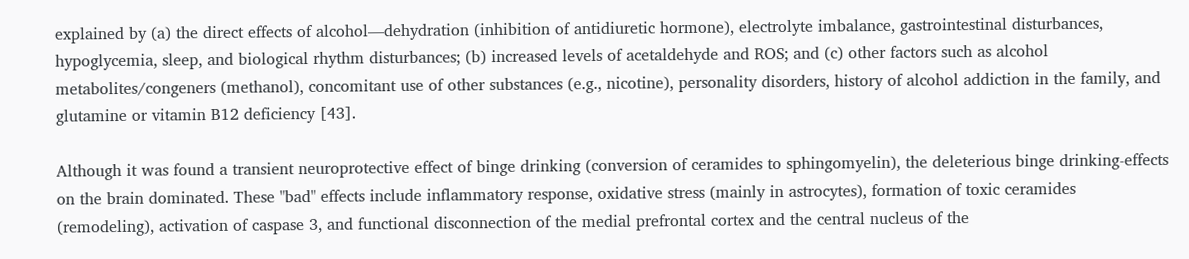explained by (a) the direct effects of alcohol—dehydration (inhibition of antidiuretic hormone), electrolyte imbalance, gastrointestinal disturbances, hypoglycemia, sleep, and biological rhythm disturbances; (b) increased levels of acetaldehyde and ROS; and (c) other factors such as alcohol metabolites/congeners (methanol), concomitant use of other substances (e.g., nicotine), personality disorders, history of alcohol addiction in the family, and glutamine or vitamin B12 deficiency [43].

Although it was found a transient neuroprotective effect of binge drinking (conversion of ceramides to sphingomyelin), the deleterious binge drinking-effects on the brain dominated. These "bad" effects include inflammatory response, oxidative stress (mainly in astrocytes), formation of toxic ceramides (remodeling), activation of caspase 3, and functional disconnection of the medial prefrontal cortex and the central nucleus of the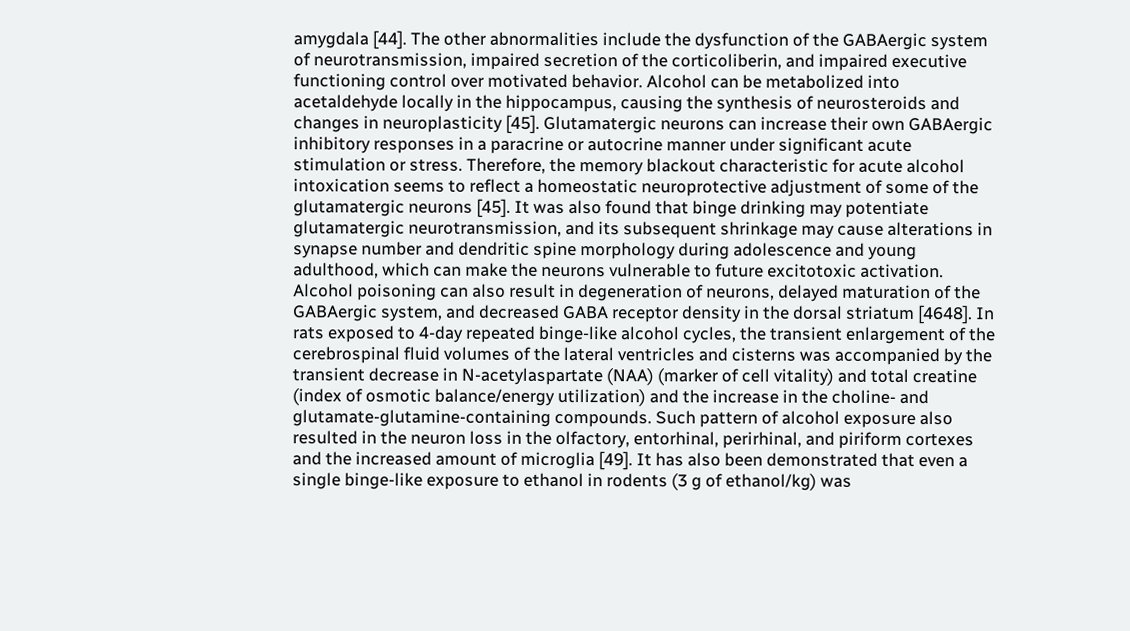amygdala [44]. The other abnormalities include the dysfunction of the GABAergic system of neurotransmission, impaired secretion of the corticoliberin, and impaired executive functioning control over motivated behavior. Alcohol can be metabolized into acetaldehyde locally in the hippocampus, causing the synthesis of neurosteroids and changes in neuroplasticity [45]. Glutamatergic neurons can increase their own GABAergic inhibitory responses in a paracrine or autocrine manner under significant acute stimulation or stress. Therefore, the memory blackout characteristic for acute alcohol intoxication seems to reflect a homeostatic neuroprotective adjustment of some of the glutamatergic neurons [45]. It was also found that binge drinking may potentiate glutamatergic neurotransmission, and its subsequent shrinkage may cause alterations in synapse number and dendritic spine morphology during adolescence and young adulthood, which can make the neurons vulnerable to future excitotoxic activation. Alcohol poisoning can also result in degeneration of neurons, delayed maturation of the GABAergic system, and decreased GABA receptor density in the dorsal striatum [4648]. In rats exposed to 4-day repeated binge-like alcohol cycles, the transient enlargement of the cerebrospinal fluid volumes of the lateral ventricles and cisterns was accompanied by the transient decrease in N-acetylaspartate (NAA) (marker of cell vitality) and total creatine (index of osmotic balance/energy utilization) and the increase in the choline- and glutamate-glutamine-containing compounds. Such pattern of alcohol exposure also resulted in the neuron loss in the olfactory, entorhinal, perirhinal, and piriform cortexes and the increased amount of microglia [49]. It has also been demonstrated that even a single binge-like exposure to ethanol in rodents (3 g of ethanol/kg) was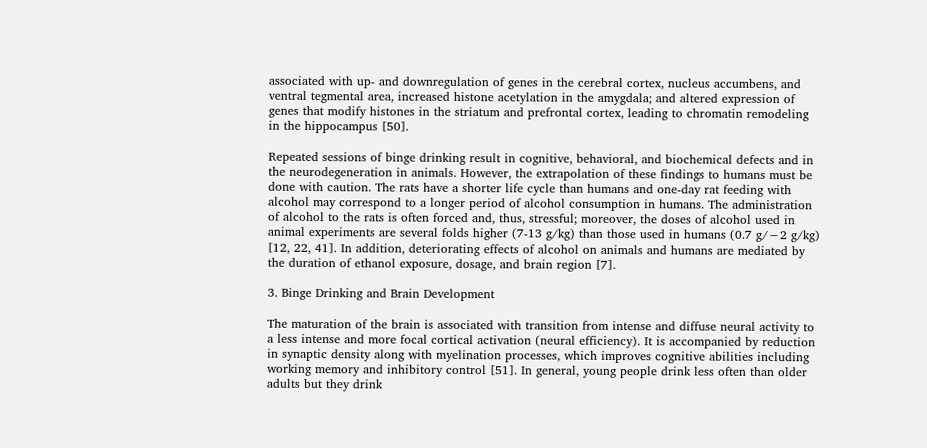associated with up- and downregulation of genes in the cerebral cortex, nucleus accumbens, and ventral tegmental area, increased histone acetylation in the amygdala; and altered expression of genes that modify histones in the striatum and prefrontal cortex, leading to chromatin remodeling in the hippocampus [50].

Repeated sessions of binge drinking result in cognitive, behavioral, and biochemical defects and in the neurodegeneration in animals. However, the extrapolation of these findings to humans must be done with caution. The rats have a shorter life cycle than humans and one-day rat feeding with alcohol may correspond to a longer period of alcohol consumption in humans. The administration of alcohol to the rats is often forced and, thus, stressful; moreover, the doses of alcohol used in animal experiments are several folds higher (7-13 g/kg) than those used in humans (0.7 g/−2 g/kg) [12, 22, 41]. In addition, deteriorating effects of alcohol on animals and humans are mediated by the duration of ethanol exposure, dosage, and brain region [7].

3. Binge Drinking and Brain Development

The maturation of the brain is associated with transition from intense and diffuse neural activity to a less intense and more focal cortical activation (neural efficiency). It is accompanied by reduction in synaptic density along with myelination processes, which improves cognitive abilities including working memory and inhibitory control [51]. In general, young people drink less often than older adults but they drink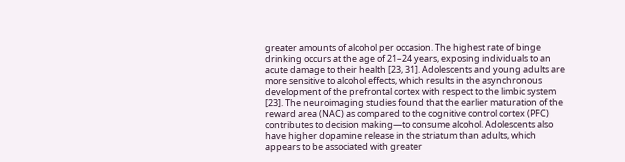greater amounts of alcohol per occasion. The highest rate of binge drinking occurs at the age of 21–24 years, exposing individuals to an acute damage to their health [23, 31]. Adolescents and young adults are more sensitive to alcohol effects, which results in the asynchronous development of the prefrontal cortex with respect to the limbic system [23]. The neuroimaging studies found that the earlier maturation of the reward area (NAC) as compared to the cognitive control cortex (PFC) contributes to decision making—to consume alcohol. Adolescents also have higher dopamine release in the striatum than adults, which appears to be associated with greater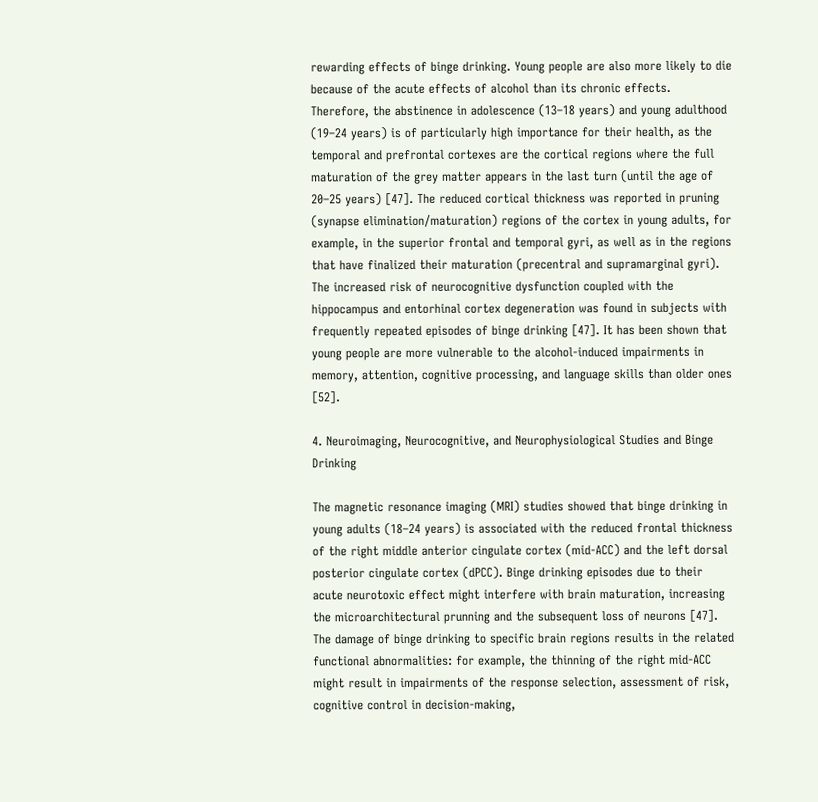rewarding effects of binge drinking. Young people are also more likely to die because of the acute effects of alcohol than its chronic effects. Therefore, the abstinence in adolescence (13–18 years) and young adulthood (19–24 years) is of particularly high importance for their health, as the temporal and prefrontal cortexes are the cortical regions where the full maturation of the grey matter appears in the last turn (until the age of 20–25 years) [47]. The reduced cortical thickness was reported in pruning (synapse elimination/maturation) regions of the cortex in young adults, for example, in the superior frontal and temporal gyri, as well as in the regions that have finalized their maturation (precentral and supramarginal gyri). The increased risk of neurocognitive dysfunction coupled with the hippocampus and entorhinal cortex degeneration was found in subjects with frequently repeated episodes of binge drinking [47]. It has been shown that young people are more vulnerable to the alcohol-induced impairments in memory, attention, cognitive processing, and language skills than older ones [52].

4. Neuroimaging, Neurocognitive, and Neurophysiological Studies and Binge Drinking

The magnetic resonance imaging (MRI) studies showed that binge drinking in young adults (18–24 years) is associated with the reduced frontal thickness of the right middle anterior cingulate cortex (mid-ACC) and the left dorsal posterior cingulate cortex (dPCC). Binge drinking episodes due to their acute neurotoxic effect might interfere with brain maturation, increasing the microarchitectural prunning and the subsequent loss of neurons [47]. The damage of binge drinking to specific brain regions results in the related functional abnormalities: for example, the thinning of the right mid-ACC might result in impairments of the response selection, assessment of risk, cognitive control in decision-making,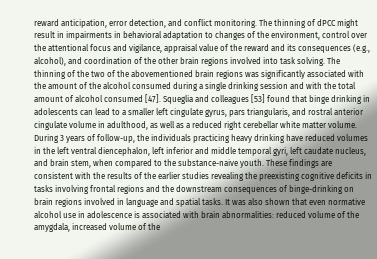reward anticipation, error detection, and conflict monitoring. The thinning of dPCC might result in impairments in behavioral adaptation to changes of the environment, control over the attentional focus and vigilance, appraisal value of the reward and its consequences (e.g., alcohol), and coordination of the other brain regions involved into task solving. The thinning of the two of the abovementioned brain regions was significantly associated with the amount of the alcohol consumed during a single drinking session and with the total amount of alcohol consumed [47]. Squeglia and colleagues [53] found that binge drinking in adolescents can lead to a smaller left cingulate gyrus, pars triangularis, and rostral anterior cingulate volume in adulthood, as well as a reduced right cerebellar white matter volume. During 3 years of follow-up, the individuals practicing heavy drinking have reduced volumes in the left ventral diencephalon, left inferior and middle temporal gyri, left caudate nucleus, and brain stem, when compared to the substance-naive youth. These findings are consistent with the results of the earlier studies revealing the preexisting cognitive deficits in tasks involving frontal regions and the downstream consequences of binge-drinking on brain regions involved in language and spatial tasks. It was also shown that even normative alcohol use in adolescence is associated with brain abnormalities: reduced volume of the amygdala, increased volume of the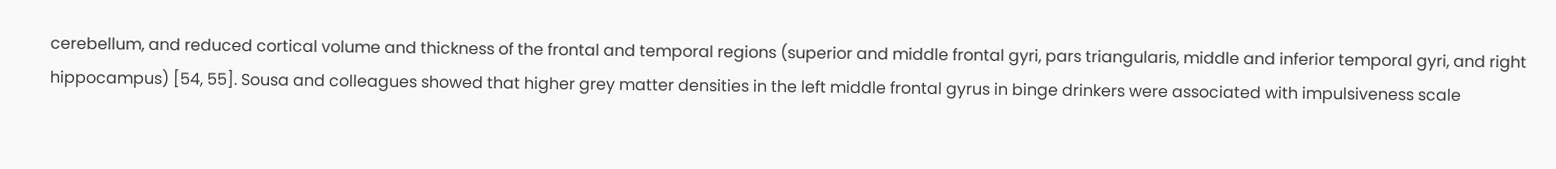cerebellum, and reduced cortical volume and thickness of the frontal and temporal regions (superior and middle frontal gyri, pars triangularis, middle and inferior temporal gyri, and right hippocampus) [54, 55]. Sousa and colleagues showed that higher grey matter densities in the left middle frontal gyrus in binge drinkers were associated with impulsiveness scale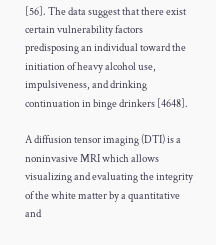[56]. The data suggest that there exist certain vulnerability factors predisposing an individual toward the initiation of heavy alcohol use, impulsiveness, and drinking continuation in binge drinkers [4648].

A diffusion tensor imaging (DTI) is a noninvasive MRI which allows visualizing and evaluating the integrity of the white matter by a quantitative and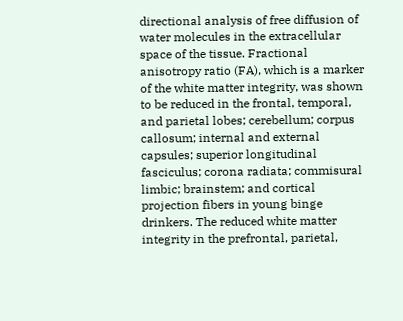directional analysis of free diffusion of water molecules in the extracellular space of the tissue. Fractional anisotropy ratio (FA), which is a marker of the white matter integrity, was shown to be reduced in the frontal, temporal, and parietal lobes; cerebellum; corpus callosum; internal and external capsules; superior longitudinal fasciculus; corona radiata; commisural limbic; brainstem; and cortical projection fibers in young binge drinkers. The reduced white matter integrity in the prefrontal, parietal,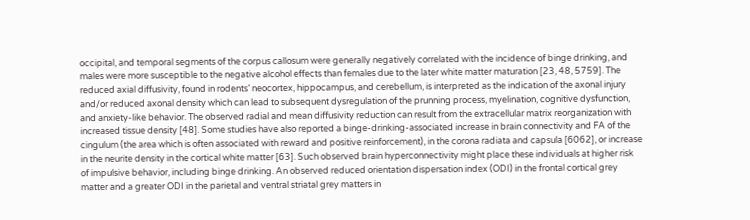occipital, and temporal segments of the corpus callosum were generally negatively correlated with the incidence of binge drinking, and males were more susceptible to the negative alcohol effects than females due to the later white matter maturation [23, 48, 5759]. The reduced axial diffusivity, found in rodents’ neocortex, hippocampus, and cerebellum, is interpreted as the indication of the axonal injury and/or reduced axonal density which can lead to subsequent dysregulation of the prunning process, myelination, cognitive dysfunction, and anxiety-like behavior. The observed radial and mean diffusivity reduction can result from the extracellular matrix reorganization with increased tissue density [48]. Some studies have also reported a binge-drinking-associated increase in brain connectivity and FA of the cingulum (the area which is often associated with reward and positive reinforcement), in the corona radiata and capsula [6062], or increase in the neurite density in the cortical white matter [63]. Such observed brain hyperconnectivity might place these individuals at higher risk of impulsive behavior, including binge drinking. An observed reduced orientation dispersation index (ODI) in the frontal cortical grey matter and a greater ODI in the parietal and ventral striatal grey matters in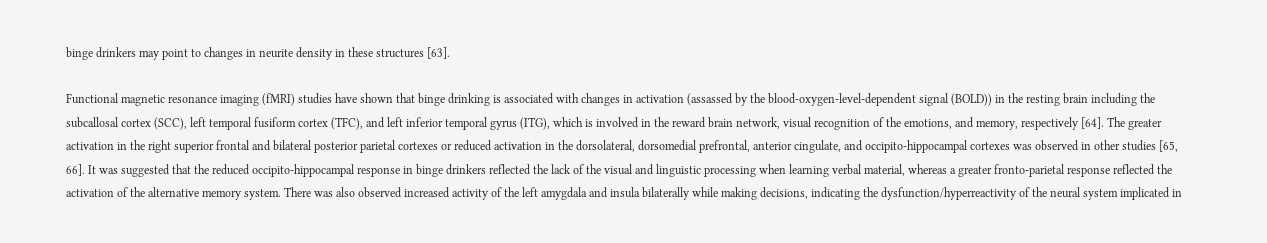binge drinkers may point to changes in neurite density in these structures [63].

Functional magnetic resonance imaging (fMRI) studies have shown that binge drinking is associated with changes in activation (assassed by the blood-oxygen-level-dependent signal (BOLD)) in the resting brain including the subcallosal cortex (SCC), left temporal fusiform cortex (TFC), and left inferior temporal gyrus (ITG), which is involved in the reward brain network, visual recognition of the emotions, and memory, respectively [64]. The greater activation in the right superior frontal and bilateral posterior parietal cortexes or reduced activation in the dorsolateral, dorsomedial prefrontal, anterior cingulate, and occipito-hippocampal cortexes was observed in other studies [65, 66]. It was suggested that the reduced occipito-hippocampal response in binge drinkers reflected the lack of the visual and linguistic processing when learning verbal material, whereas a greater fronto-parietal response reflected the activation of the alternative memory system. There was also observed increased activity of the left amygdala and insula bilaterally while making decisions, indicating the dysfunction/hyperreactivity of the neural system implicated in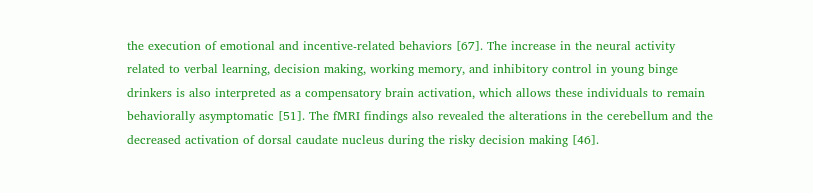the execution of emotional and incentive-related behaviors [67]. The increase in the neural activity related to verbal learning, decision making, working memory, and inhibitory control in young binge drinkers is also interpreted as a compensatory brain activation, which allows these individuals to remain behaviorally asymptomatic [51]. The fMRI findings also revealed the alterations in the cerebellum and the decreased activation of dorsal caudate nucleus during the risky decision making [46].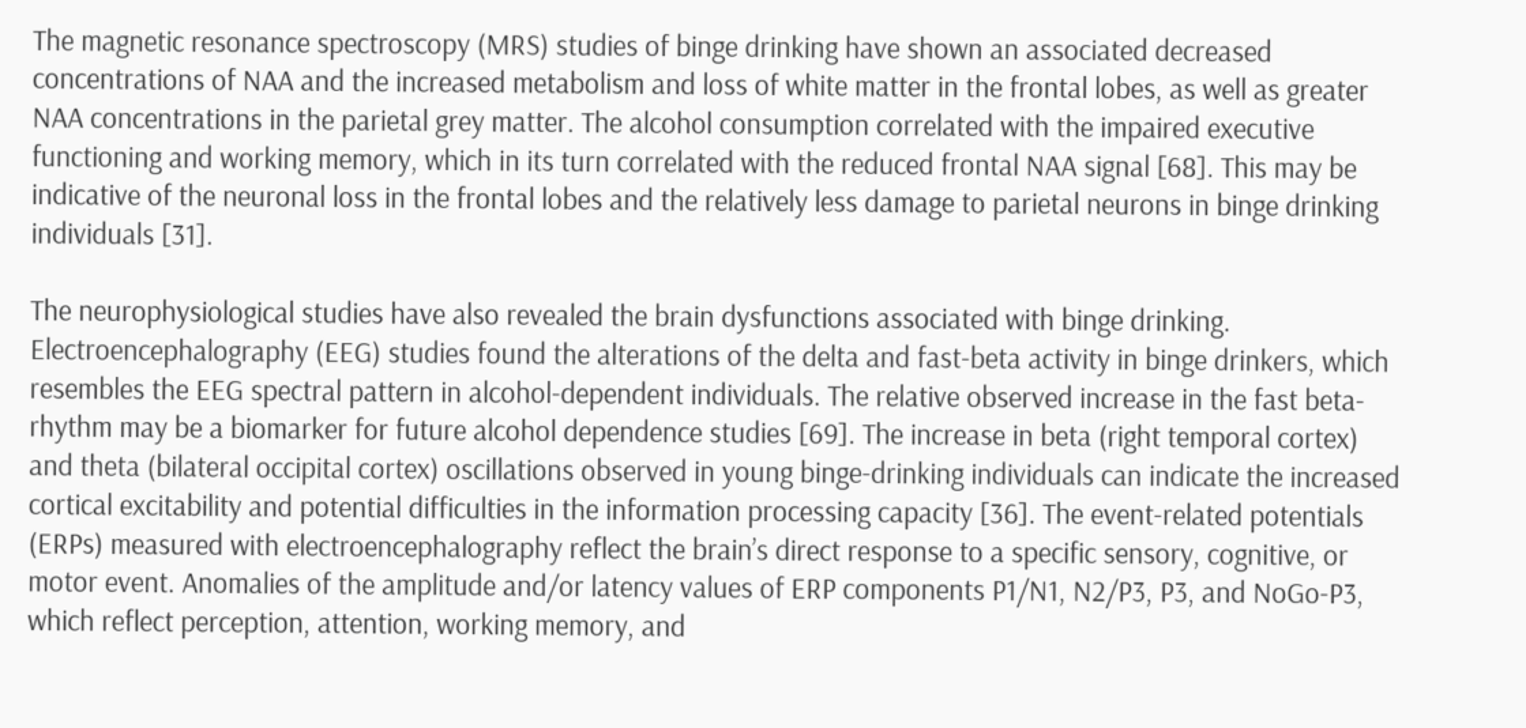The magnetic resonance spectroscopy (MRS) studies of binge drinking have shown an associated decreased concentrations of NAA and the increased metabolism and loss of white matter in the frontal lobes, as well as greater NAA concentrations in the parietal grey matter. The alcohol consumption correlated with the impaired executive functioning and working memory, which in its turn correlated with the reduced frontal NAA signal [68]. This may be indicative of the neuronal loss in the frontal lobes and the relatively less damage to parietal neurons in binge drinking individuals [31].

The neurophysiological studies have also revealed the brain dysfunctions associated with binge drinking. Electroencephalography (EEG) studies found the alterations of the delta and fast-beta activity in binge drinkers, which resembles the EEG spectral pattern in alcohol-dependent individuals. The relative observed increase in the fast beta-rhythm may be a biomarker for future alcohol dependence studies [69]. The increase in beta (right temporal cortex) and theta (bilateral occipital cortex) oscillations observed in young binge-drinking individuals can indicate the increased cortical excitability and potential difficulties in the information processing capacity [36]. The event-related potentials (ERPs) measured with electroencephalography reflect the brain’s direct response to a specific sensory, cognitive, or motor event. Anomalies of the amplitude and/or latency values of ERP components P1/N1, N2/P3, P3, and NoGo-P3, which reflect perception, attention, working memory, and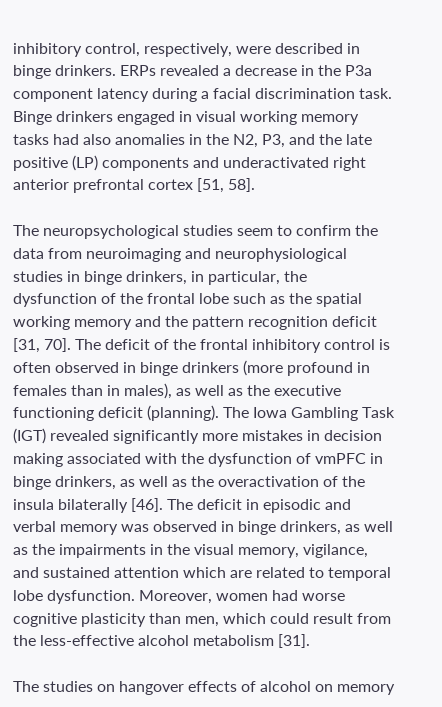inhibitory control, respectively, were described in binge drinkers. ERPs revealed a decrease in the P3a component latency during a facial discrimination task. Binge drinkers engaged in visual working memory tasks had also anomalies in the N2, P3, and the late positive (LP) components and underactivated right anterior prefrontal cortex [51, 58].

The neuropsychological studies seem to confirm the data from neuroimaging and neurophysiological studies in binge drinkers, in particular, the dysfunction of the frontal lobe such as the spatial working memory and the pattern recognition deficit [31, 70]. The deficit of the frontal inhibitory control is often observed in binge drinkers (more profound in females than in males), as well as the executive functioning deficit (planning). The Iowa Gambling Task (IGT) revealed significantly more mistakes in decision making associated with the dysfunction of vmPFC in binge drinkers, as well as the overactivation of the insula bilaterally [46]. The deficit in episodic and verbal memory was observed in binge drinkers, as well as the impairments in the visual memory, vigilance, and sustained attention which are related to temporal lobe dysfunction. Moreover, women had worse cognitive plasticity than men, which could result from the less-effective alcohol metabolism [31].

The studies on hangover effects of alcohol on memory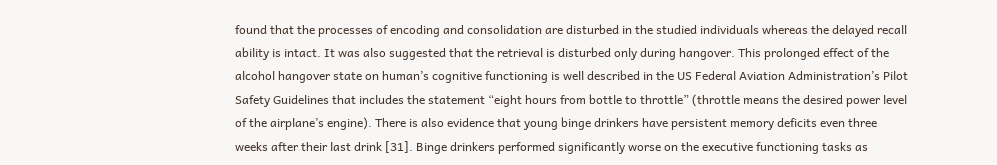found that the processes of encoding and consolidation are disturbed in the studied individuals whereas the delayed recall ability is intact. It was also suggested that the retrieval is disturbed only during hangover. This prolonged effect of the alcohol hangover state on human’s cognitive functioning is well described in the US Federal Aviation Administration’s Pilot Safety Guidelines that includes the statement “eight hours from bottle to throttle” (throttle means the desired power level of the airplane’s engine). There is also evidence that young binge drinkers have persistent memory deficits even three weeks after their last drink [31]. Binge drinkers performed significantly worse on the executive functioning tasks as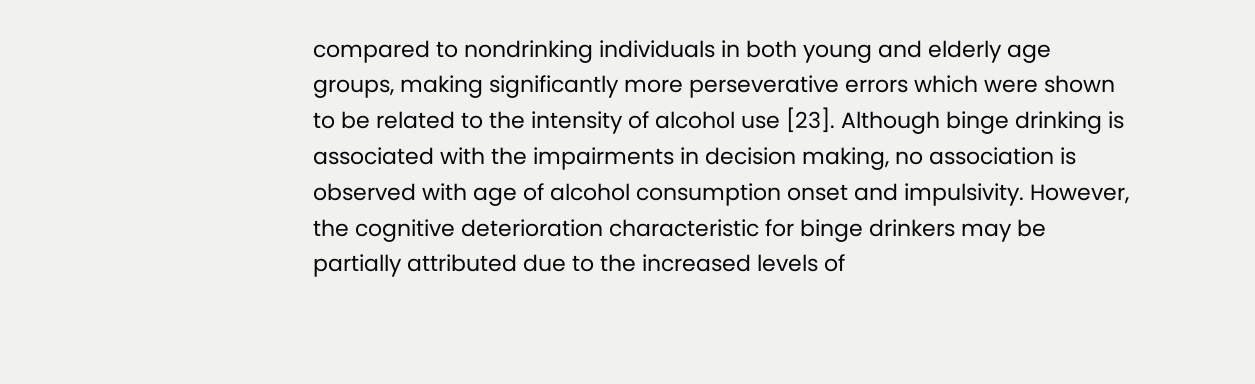compared to nondrinking individuals in both young and elderly age groups, making significantly more perseverative errors which were shown to be related to the intensity of alcohol use [23]. Although binge drinking is associated with the impairments in decision making, no association is observed with age of alcohol consumption onset and impulsivity. However, the cognitive deterioration characteristic for binge drinkers may be partially attributed due to the increased levels of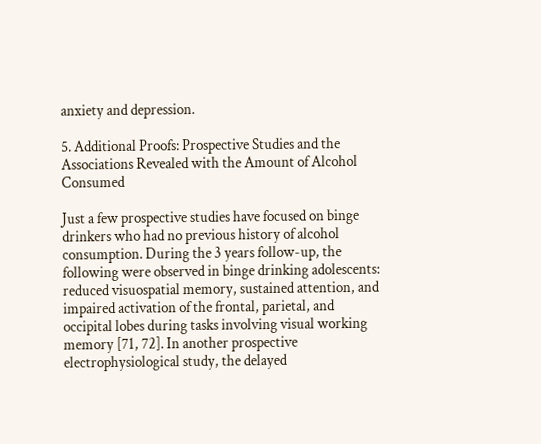anxiety and depression.

5. Additional Proofs: Prospective Studies and the Associations Revealed with the Amount of Alcohol Consumed

Just a few prospective studies have focused on binge drinkers who had no previous history of alcohol consumption. During the 3 years follow-up, the following were observed in binge drinking adolescents: reduced visuospatial memory, sustained attention, and impaired activation of the frontal, parietal, and occipital lobes during tasks involving visual working memory [71, 72]. In another prospective electrophysiological study, the delayed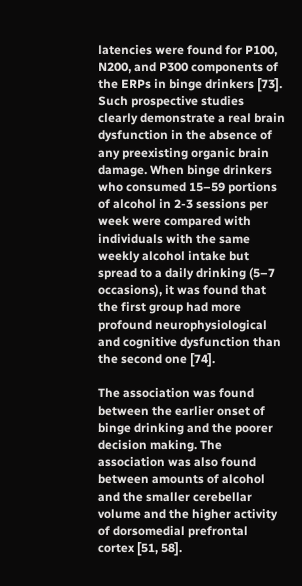latencies were found for P100, N200, and P300 components of the ERPs in binge drinkers [73]. Such prospective studies clearly demonstrate a real brain dysfunction in the absence of any preexisting organic brain damage. When binge drinkers who consumed 15–59 portions of alcohol in 2-3 sessions per week were compared with individuals with the same weekly alcohol intake but spread to a daily drinking (5–7 occasions), it was found that the first group had more profound neurophysiological and cognitive dysfunction than the second one [74].

The association was found between the earlier onset of binge drinking and the poorer decision making. The association was also found between amounts of alcohol and the smaller cerebellar volume and the higher activity of dorsomedial prefrontal cortex [51, 58].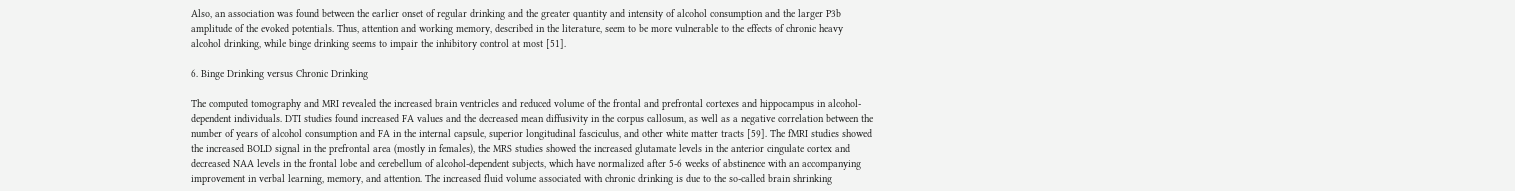Also, an association was found between the earlier onset of regular drinking and the greater quantity and intensity of alcohol consumption and the larger P3b amplitude of the evoked potentials. Thus, attention and working memory, described in the literature, seem to be more vulnerable to the effects of chronic heavy alcohol drinking, while binge drinking seems to impair the inhibitory control at most [51].

6. Binge Drinking versus Chronic Drinking

The computed tomography and MRI revealed the increased brain ventricles and reduced volume of the frontal and prefrontal cortexes and hippocampus in alcohol-dependent individuals. DTI studies found increased FA values and the decreased mean diffusivity in the corpus callosum, as well as a negative correlation between the number of years of alcohol consumption and FA in the internal capsule, superior longitudinal fasciculus, and other white matter tracts [59]. The fMRI studies showed the increased BOLD signal in the prefrontal area (mostly in females), the MRS studies showed the increased glutamate levels in the anterior cingulate cortex and decreased NAA levels in the frontal lobe and cerebellum of alcohol-dependent subjects, which have normalized after 5-6 weeks of abstinence with an accompanying improvement in verbal learning, memory, and attention. The increased fluid volume associated with chronic drinking is due to the so-called brain shrinking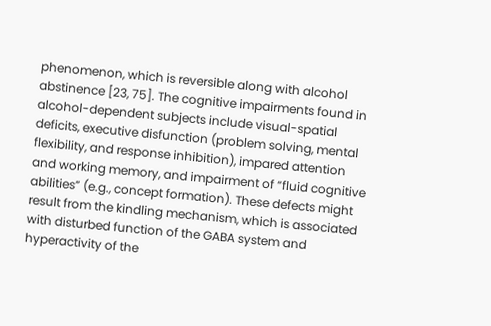phenomenon, which is reversible along with alcohol abstinence [23, 75]. The cognitive impairments found in alcohol-dependent subjects include visual-spatial deficits, executive disfunction (problem solving, mental flexibility, and response inhibition), impared attention and working memory, and impairment of “fluid cognitive abilities” (e.g., concept formation). These defects might result from the kindling mechanism, which is associated with disturbed function of the GABA system and hyperactivity of the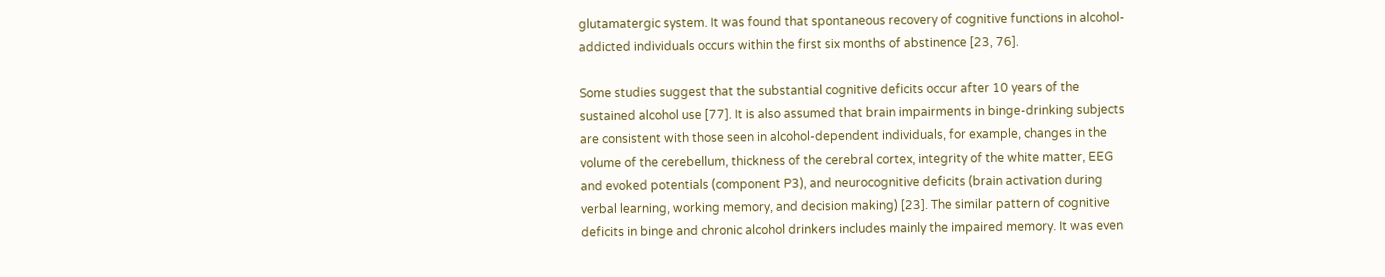glutamatergic system. It was found that spontaneous recovery of cognitive functions in alcohol-addicted individuals occurs within the first six months of abstinence [23, 76].

Some studies suggest that the substantial cognitive deficits occur after 10 years of the sustained alcohol use [77]. It is also assumed that brain impairments in binge-drinking subjects are consistent with those seen in alcohol-dependent individuals, for example, changes in the volume of the cerebellum, thickness of the cerebral cortex, integrity of the white matter, EEG and evoked potentials (component P3), and neurocognitive deficits (brain activation during verbal learning, working memory, and decision making) [23]. The similar pattern of cognitive deficits in binge and chronic alcohol drinkers includes mainly the impaired memory. It was even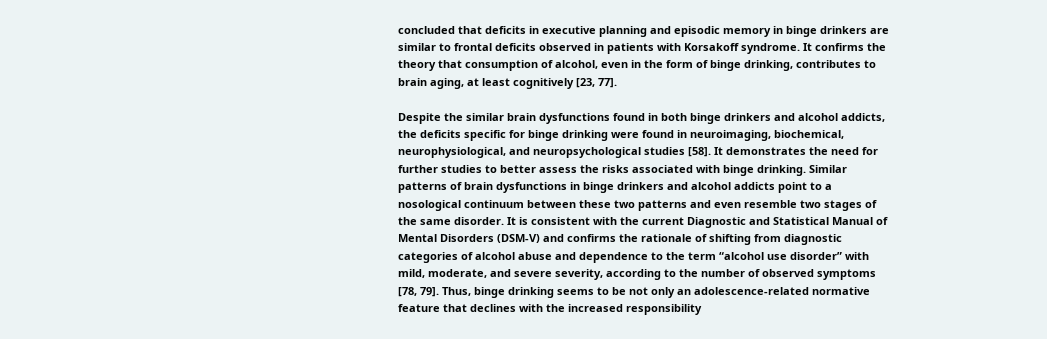concluded that deficits in executive planning and episodic memory in binge drinkers are similar to frontal deficits observed in patients with Korsakoff syndrome. It confirms the theory that consumption of alcohol, even in the form of binge drinking, contributes to brain aging, at least cognitively [23, 77].

Despite the similar brain dysfunctions found in both binge drinkers and alcohol addicts, the deficits specific for binge drinking were found in neuroimaging, biochemical, neurophysiological, and neuropsychological studies [58]. It demonstrates the need for further studies to better assess the risks associated with binge drinking. Similar patterns of brain dysfunctions in binge drinkers and alcohol addicts point to a nosological continuum between these two patterns and even resemble two stages of the same disorder. It is consistent with the current Diagnostic and Statistical Manual of Mental Disorders (DSM-V) and confirms the rationale of shifting from diagnostic categories of alcohol abuse and dependence to the term “alcohol use disorder” with mild, moderate, and severe severity, according to the number of observed symptoms [78, 79]. Thus, binge drinking seems to be not only an adolescence-related normative feature that declines with the increased responsibility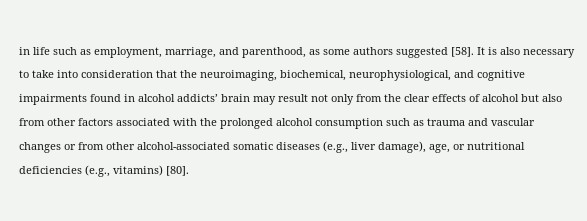in life such as employment, marriage, and parenthood, as some authors suggested [58]. It is also necessary to take into consideration that the neuroimaging, biochemical, neurophysiological, and cognitive impairments found in alcohol addicts’ brain may result not only from the clear effects of alcohol but also from other factors associated with the prolonged alcohol consumption such as trauma and vascular changes or from other alcohol-associated somatic diseases (e.g., liver damage), age, or nutritional deficiencies (e.g., vitamins) [80].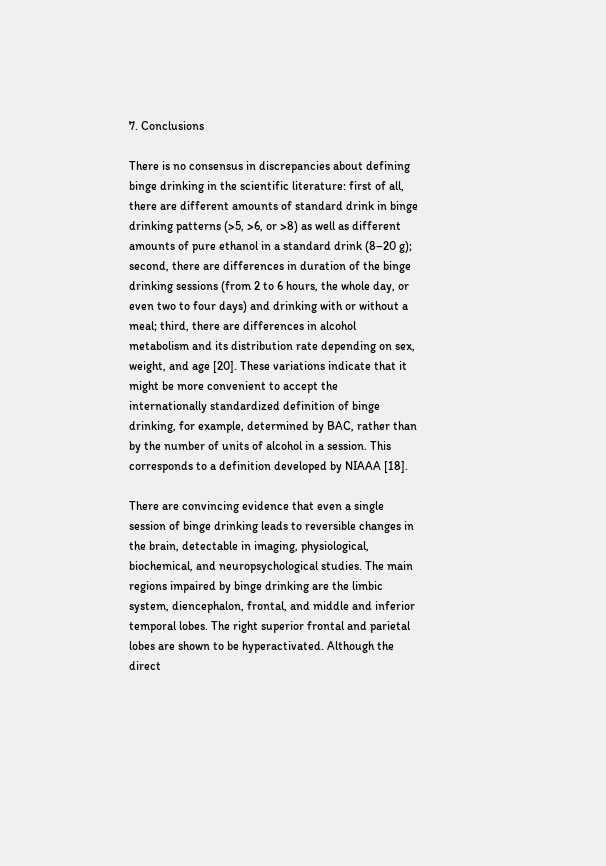7. Conclusions

There is no consensus in discrepancies about defining binge drinking in the scientific literature: first of all, there are different amounts of standard drink in binge drinking patterns (>5, >6, or >8) as well as different amounts of pure ethanol in a standard drink (8–20 g); second, there are differences in duration of the binge drinking sessions (from 2 to 6 hours, the whole day, or even two to four days) and drinking with or without a meal; third, there are differences in alcohol metabolism and its distribution rate depending on sex, weight, and age [20]. These variations indicate that it might be more convenient to accept the internationally standardized definition of binge drinking, for example, determined by BAC, rather than by the number of units of alcohol in a session. This corresponds to a definition developed by NIAAA [18].

There are convincing evidence that even a single session of binge drinking leads to reversible changes in the brain, detectable in imaging, physiological, biochemical, and neuropsychological studies. The main regions impaired by binge drinking are the limbic system, diencephalon, frontal, and middle and inferior temporal lobes. The right superior frontal and parietal lobes are shown to be hyperactivated. Although the direct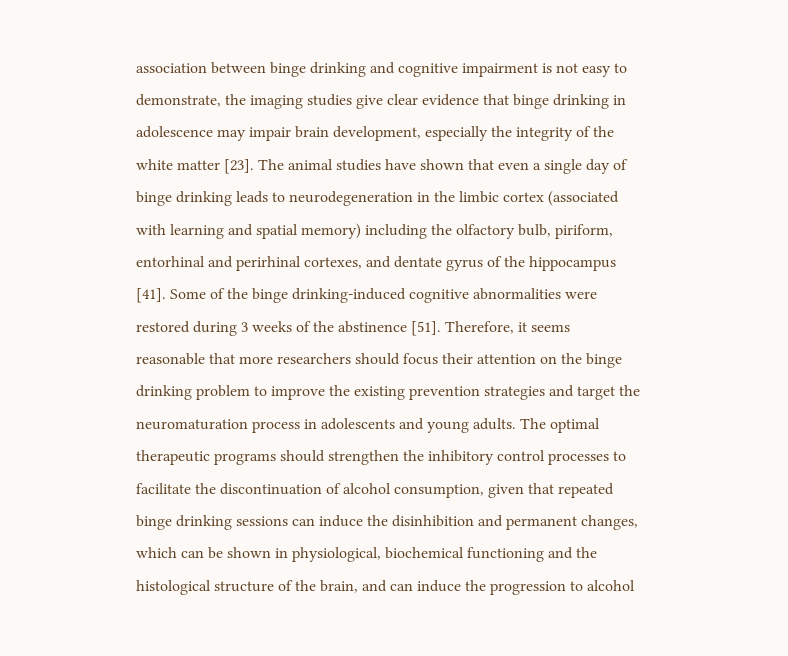association between binge drinking and cognitive impairment is not easy to demonstrate, the imaging studies give clear evidence that binge drinking in adolescence may impair brain development, especially the integrity of the white matter [23]. The animal studies have shown that even a single day of binge drinking leads to neurodegeneration in the limbic cortex (associated with learning and spatial memory) including the olfactory bulb, piriform, entorhinal and perirhinal cortexes, and dentate gyrus of the hippocampus [41]. Some of the binge drinking-induced cognitive abnormalities were restored during 3 weeks of the abstinence [51]. Therefore, it seems reasonable that more researchers should focus their attention on the binge drinking problem to improve the existing prevention strategies and target the neuromaturation process in adolescents and young adults. The optimal therapeutic programs should strengthen the inhibitory control processes to facilitate the discontinuation of alcohol consumption, given that repeated binge drinking sessions can induce the disinhibition and permanent changes, which can be shown in physiological, biochemical functioning and the histological structure of the brain, and can induce the progression to alcohol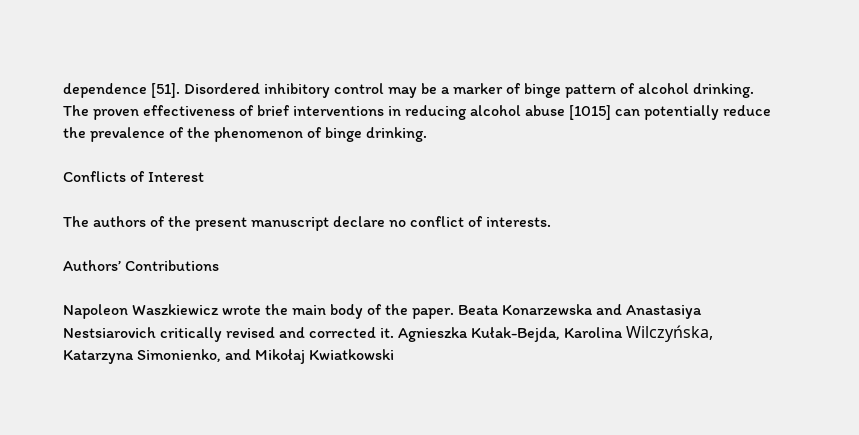dependence [51]. Disordered inhibitory control may be a marker of binge pattern of alcohol drinking. The proven effectiveness of brief interventions in reducing alcohol abuse [1015] can potentially reduce the prevalence of the phenomenon of binge drinking.

Conflicts of Interest

The authors of the present manuscript declare no conflict of interests.

Authors’ Contributions

Napoleon Waszkiewicz wrote the main body of the paper. Beata Konarzewska and Anastasiya Nestsiarovich critically revised and corrected it. Agnieszka Kułak-Bejda, Karolina Wilczyńska, Katarzyna Simonienko, and Mikołaj Kwiatkowski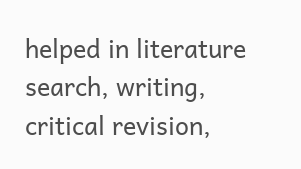helped in literature search, writing, critical revision,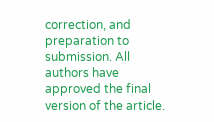correction, and preparation to submission. All authors have approved the final version of the article.